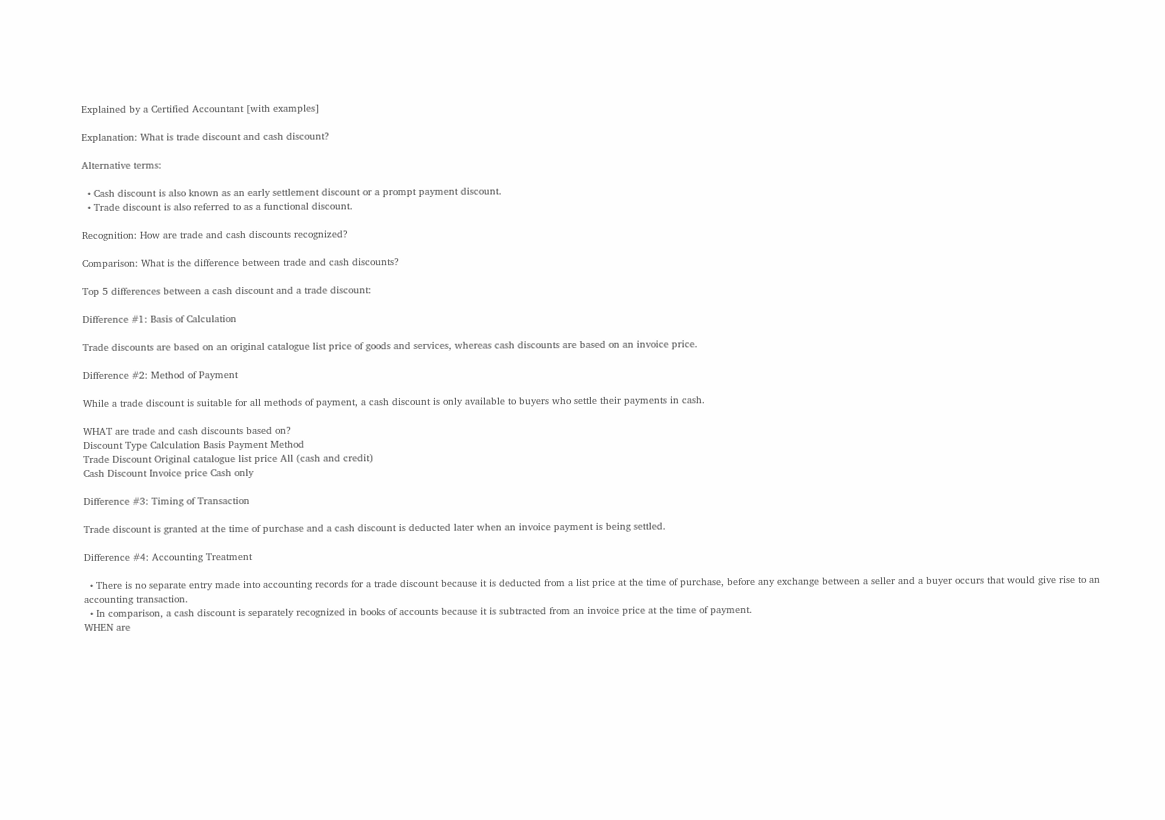Explained by a Certified Accountant [with examples]

Explanation: What is trade discount and cash discount?

Alternative terms:

  • Cash discount is also known as an early settlement discount or a prompt payment discount.
  • Trade discount is also referred to as a functional discount.

Recognition: How are trade and cash discounts recognized?

Comparison: What is the difference between trade and cash discounts?

Top 5 differences between a cash discount and a trade discount:

Difference #1: Basis of Calculation

Trade discounts are based on an original catalogue list price of goods and services, whereas cash discounts are based on an invoice price.

Difference #2: Method of Payment

While a trade discount is suitable for all methods of payment, a cash discount is only available to buyers who settle their payments in cash.

WHAT are trade and cash discounts based on?
Discount Type Calculation Basis Payment Method
Trade Discount Original catalogue list price All (cash and credit)
Cash Discount Invoice price Cash only

Difference #3: Timing of Transaction

Trade discount is granted at the time of purchase and a cash discount is deducted later when an invoice payment is being settled.

Difference #4: Accounting Treatment

  • There is no separate entry made into accounting records for a trade discount because it is deducted from a list price at the time of purchase, before any exchange between a seller and a buyer occurs that would give rise to an accounting transaction.
  • In comparison, a cash discount is separately recognized in books of accounts because it is subtracted from an invoice price at the time of payment.
WHEN are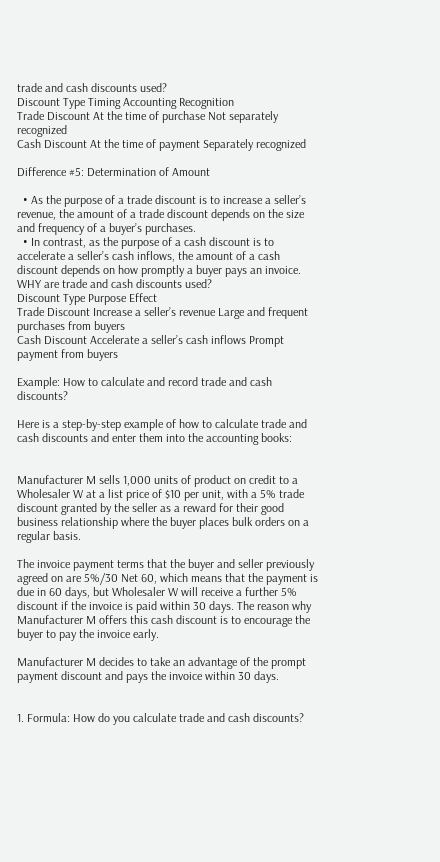trade and cash discounts used?
Discount Type Timing Accounting Recognition
Trade Discount At the time of purchase Not separately recognized
Cash Discount At the time of payment Separately recognized

Difference #5: Determination of Amount

  • As the purpose of a trade discount is to increase a seller’s revenue, the amount of a trade discount depends on the size and frequency of a buyer’s purchases.
  • In contrast, as the purpose of a cash discount is to accelerate a seller’s cash inflows, the amount of a cash discount depends on how promptly a buyer pays an invoice.
WHY are trade and cash discounts used?
Discount Type Purpose Effect
Trade Discount Increase a seller’s revenue Large and frequent purchases from buyers
Cash Discount Accelerate a seller’s cash inflows Prompt payment from buyers

Example: How to calculate and record trade and cash discounts?

Here is a step-by-step example of how to calculate trade and cash discounts and enter them into the accounting books:


Manufacturer M sells 1,000 units of product on credit to a Wholesaler W at a list price of $10 per unit, with a 5% trade discount granted by the seller as a reward for their good business relationship where the buyer places bulk orders on a regular basis.

The invoice payment terms that the buyer and seller previously agreed on are 5%/30 Net 60, which means that the payment is due in 60 days, but Wholesaler W will receive a further 5% discount if the invoice is paid within 30 days. The reason why Manufacturer M offers this cash discount is to encourage the buyer to pay the invoice early.

Manufacturer M decides to take an advantage of the prompt payment discount and pays the invoice within 30 days.


1. Formula: How do you calculate trade and cash discounts?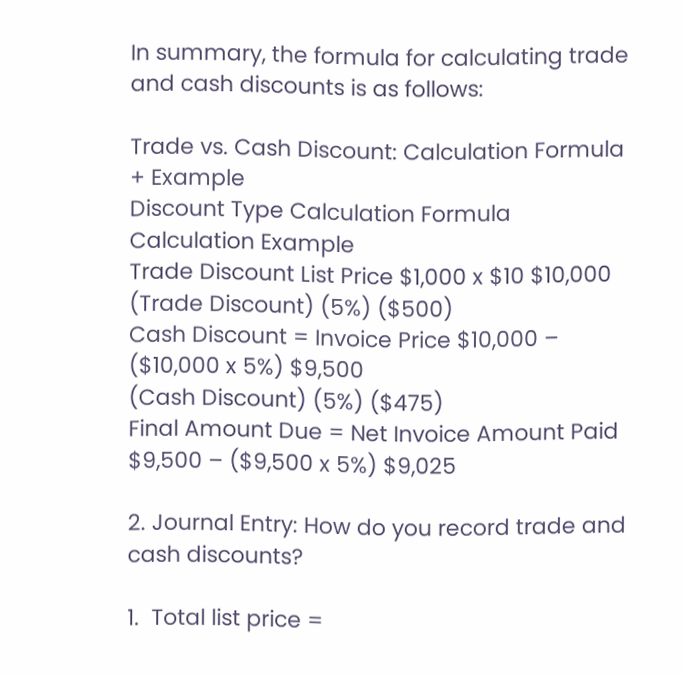In summary, the formula for calculating trade and cash discounts is as follows:

Trade vs. Cash Discount: Calculation Formula + Example
Discount Type Calculation Formula Calculation Example
Trade Discount List Price $1,000 x $10 $10,000
(Trade Discount) (5%) ($500)
Cash Discount = Invoice Price $10,000 – ($10,000 x 5%) $9,500
(Cash Discount) (5%) ($475)
Final Amount Due = Net Invoice Amount Paid $9,500 – ($9,500 x 5%) $9,025

2. Journal Entry: How do you record trade and cash discounts?

1.  Total list price =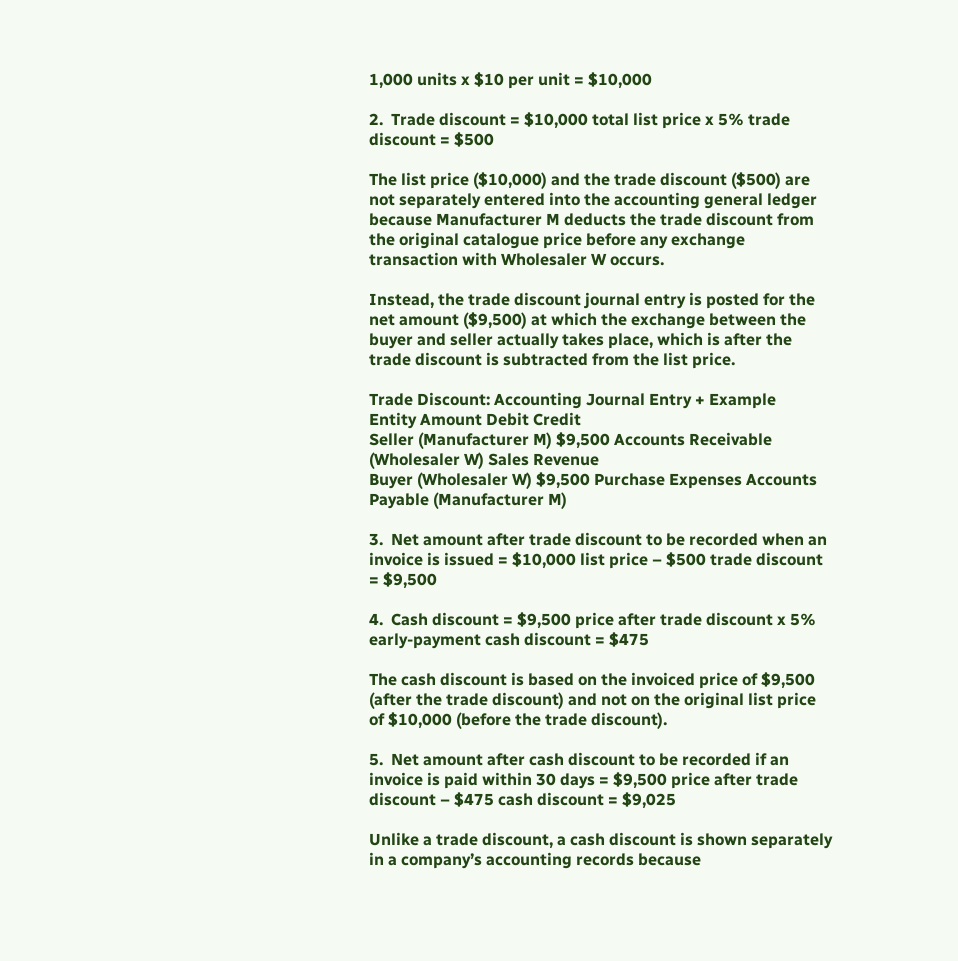1,000 units x $10 per unit = $10,000

2.  Trade discount = $10,000 total list price x 5% trade discount = $500

The list price ($10,000) and the trade discount ($500) are not separately entered into the accounting general ledger because Manufacturer M deducts the trade discount from the original catalogue price before any exchange transaction with Wholesaler W occurs.

Instead, the trade discount journal entry is posted for the net amount ($9,500) at which the exchange between the buyer and seller actually takes place, which is after the trade discount is subtracted from the list price.

Trade Discount: Accounting Journal Entry + Example
Entity Amount Debit Credit
Seller (Manufacturer M) $9,500 Accounts Receivable (Wholesaler W) Sales Revenue
Buyer (Wholesaler W) $9,500 Purchase Expenses Accounts Payable (Manufacturer M)

3.  Net amount after trade discount to be recorded when an invoice is issued = $10,000 list price – $500 trade discount = $9,500

4.  Cash discount = $9,500 price after trade discount x 5% early-payment cash discount = $475

The cash discount is based on the invoiced price of $9,500 (after the trade discount) and not on the original list price of $10,000 (before the trade discount).

5.  Net amount after cash discount to be recorded if an invoice is paid within 30 days = $9,500 price after trade discount – $475 cash discount = $9,025

Unlike a trade discount, a cash discount is shown separately in a company’s accounting records because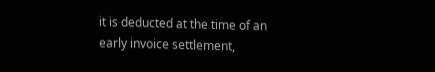it is deducted at the time of an early invoice settlement,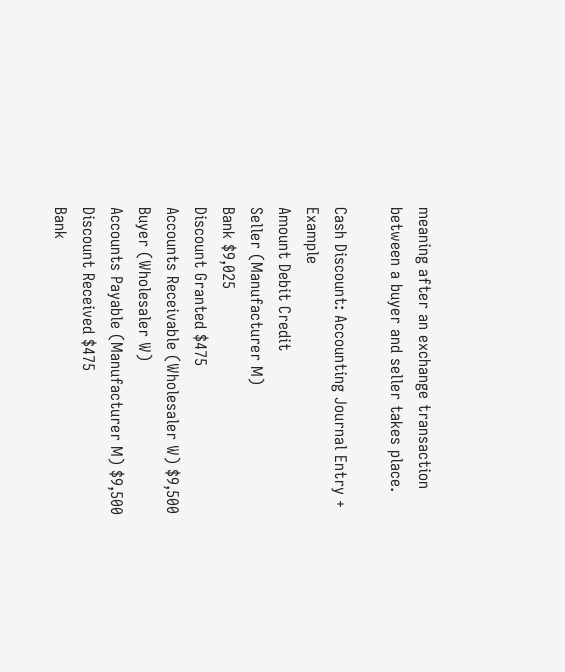meaning after an exchange transaction between a buyer and seller takes place.

Cash Discount: Accounting Journal Entry + Example
Amount Debit Credit
Seller (Manufacturer M)
Bank $9,025
Discount Granted $475
Accounts Receivable (Wholesaler W) $9,500
Buyer (Wholesaler W)
Accounts Payable (Manufacturer M) $9,500
Discount Received $475
Bank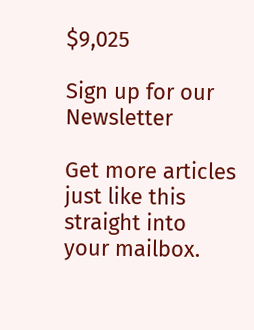$9,025

Sign up for our Newsletter

Get more articles just like this straight into your mailbox.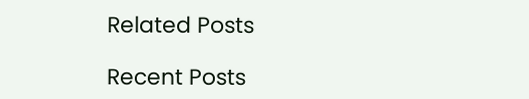Related Posts

Recent Posts